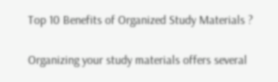Top 10 Benefits of Organized Study Materials ?

Organizing your study materials offers several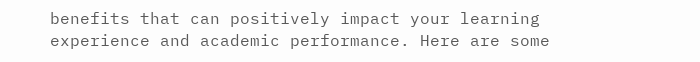benefits that can positively impact your learning experience and academic performance. Here are some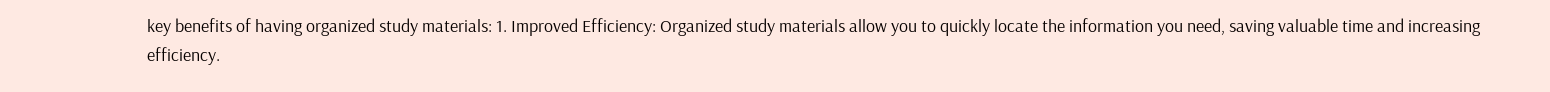key benefits of having organized study materials: 1. Improved Efficiency: Organized study materials allow you to quickly locate the information you need, saving valuable time and increasing efficiency.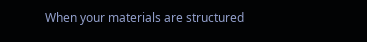When your materials are structured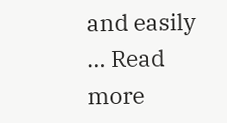and easily … Read more